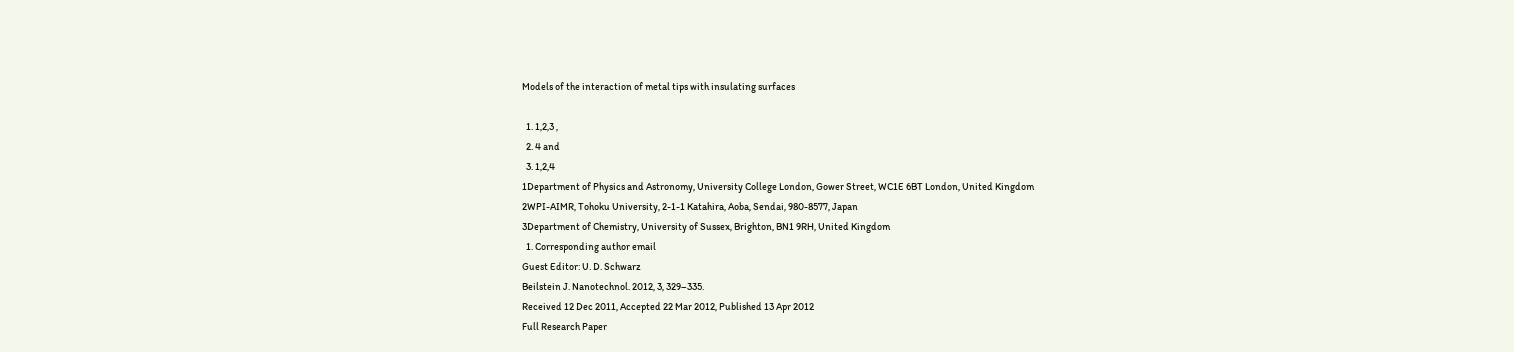Models of the interaction of metal tips with insulating surfaces

  1. 1,2,3 ,
  2. 4 and
  3. 1,2,4
1Department of Physics and Astronomy, University College London, Gower Street, WC1E 6BT London, United Kingdom
2WPI-AIMR, Tohoku University, 2-1-1 Katahira, Aoba, Sendai, 980-8577, Japan
3Department of Chemistry, University of Sussex, Brighton, BN1 9RH, United Kingdom
  1. Corresponding author email
Guest Editor: U. D. Schwarz
Beilstein J. Nanotechnol. 2012, 3, 329–335.
Received 12 Dec 2011, Accepted 22 Mar 2012, Published 13 Apr 2012
Full Research Paper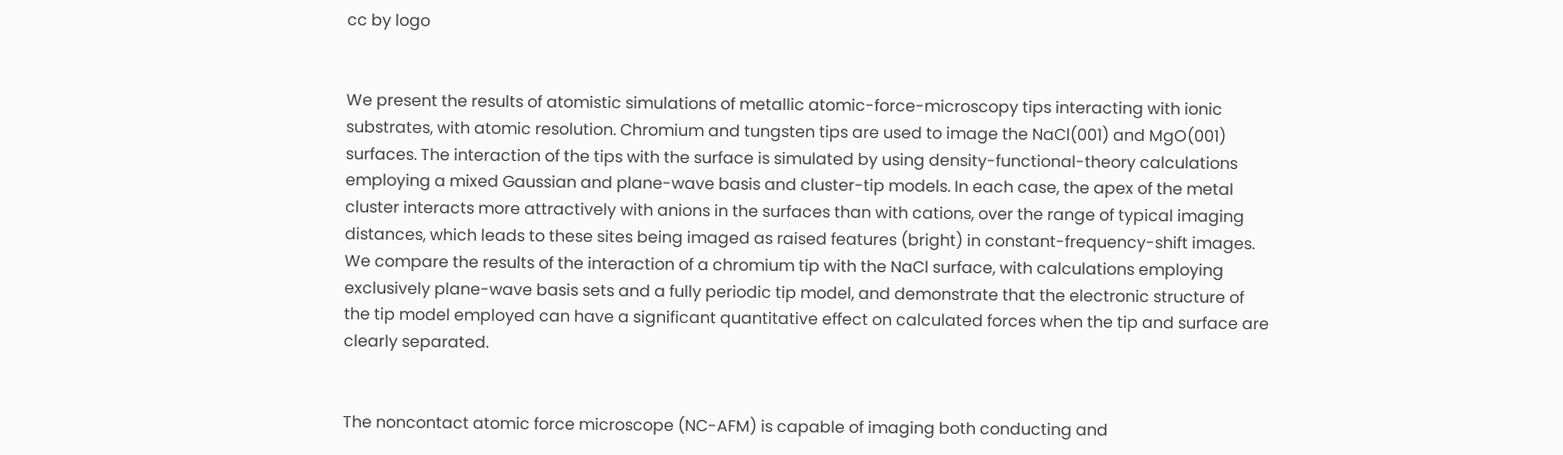cc by logo


We present the results of atomistic simulations of metallic atomic-force-microscopy tips interacting with ionic substrates, with atomic resolution. Chromium and tungsten tips are used to image the NaCl(001) and MgO(001) surfaces. The interaction of the tips with the surface is simulated by using density-functional-theory calculations employing a mixed Gaussian and plane-wave basis and cluster-tip models. In each case, the apex of the metal cluster interacts more attractively with anions in the surfaces than with cations, over the range of typical imaging distances, which leads to these sites being imaged as raised features (bright) in constant-frequency-shift images. We compare the results of the interaction of a chromium tip with the NaCl surface, with calculations employing exclusively plane-wave basis sets and a fully periodic tip model, and demonstrate that the electronic structure of the tip model employed can have a significant quantitative effect on calculated forces when the tip and surface are clearly separated.


The noncontact atomic force microscope (NC-AFM) is capable of imaging both conducting and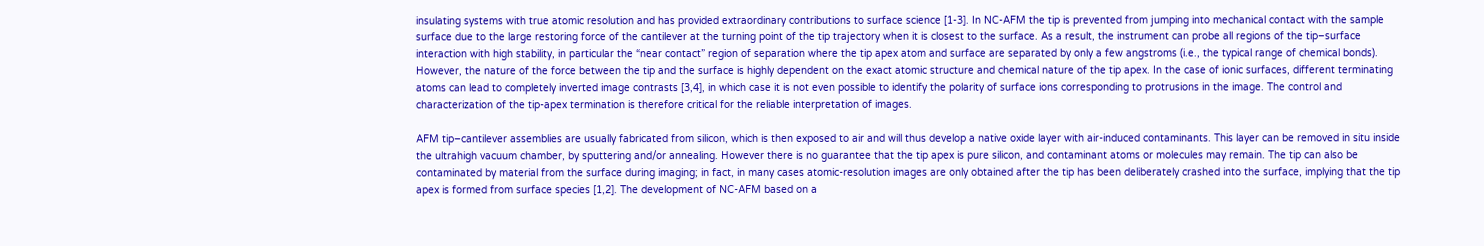insulating systems with true atomic resolution and has provided extraordinary contributions to surface science [1-3]. In NC-AFM the tip is prevented from jumping into mechanical contact with the sample surface due to the large restoring force of the cantilever at the turning point of the tip trajectory when it is closest to the surface. As a result, the instrument can probe all regions of the tip–surface interaction with high stability, in particular the “near contact” region of separation where the tip apex atom and surface are separated by only a few angstroms (i.e., the typical range of chemical bonds). However, the nature of the force between the tip and the surface is highly dependent on the exact atomic structure and chemical nature of the tip apex. In the case of ionic surfaces, different terminating atoms can lead to completely inverted image contrasts [3,4], in which case it is not even possible to identify the polarity of surface ions corresponding to protrusions in the image. The control and characterization of the tip-apex termination is therefore critical for the reliable interpretation of images.

AFM tip–cantilever assemblies are usually fabricated from silicon, which is then exposed to air and will thus develop a native oxide layer with air-induced contaminants. This layer can be removed in situ inside the ultrahigh vacuum chamber, by sputtering and/or annealing. However there is no guarantee that the tip apex is pure silicon, and contaminant atoms or molecules may remain. The tip can also be contaminated by material from the surface during imaging; in fact, in many cases atomic-resolution images are only obtained after the tip has been deliberately crashed into the surface, implying that the tip apex is formed from surface species [1,2]. The development of NC-AFM based on a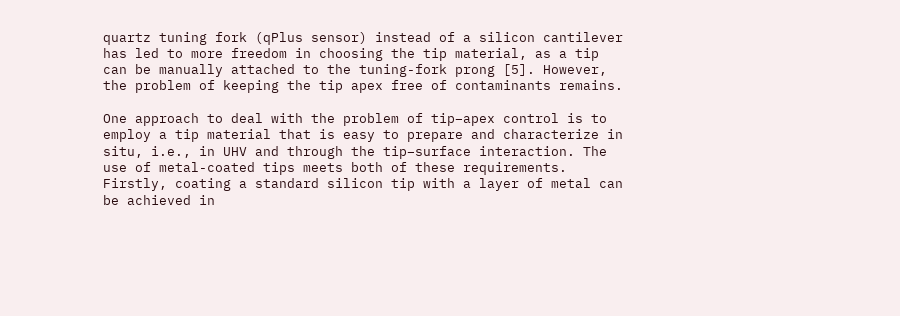quartz tuning fork (qPlus sensor) instead of a silicon cantilever has led to more freedom in choosing the tip material, as a tip can be manually attached to the tuning-fork prong [5]. However, the problem of keeping the tip apex free of contaminants remains.

One approach to deal with the problem of tip–apex control is to employ a tip material that is easy to prepare and characterize in situ, i.e., in UHV and through the tip–surface interaction. The use of metal-coated tips meets both of these requirements. Firstly, coating a standard silicon tip with a layer of metal can be achieved in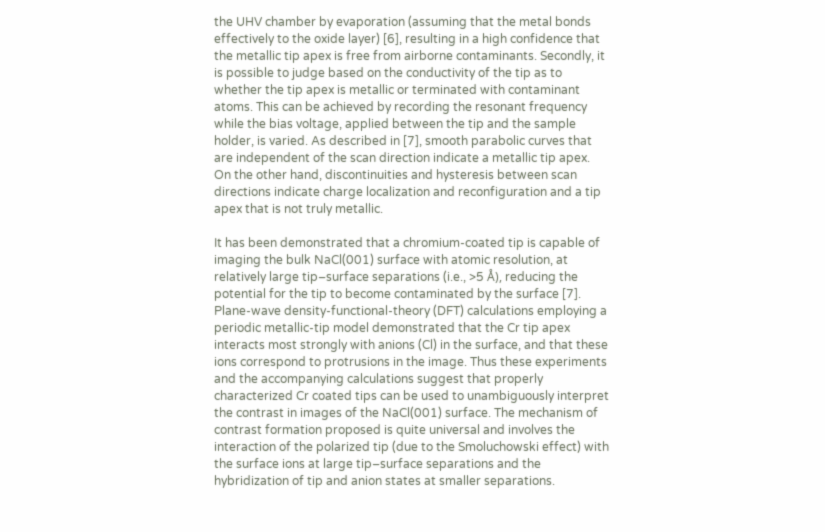the UHV chamber by evaporation (assuming that the metal bonds effectively to the oxide layer) [6], resulting in a high confidence that the metallic tip apex is free from airborne contaminants. Secondly, it is possible to judge based on the conductivity of the tip as to whether the tip apex is metallic or terminated with contaminant atoms. This can be achieved by recording the resonant frequency while the bias voltage, applied between the tip and the sample holder, is varied. As described in [7], smooth parabolic curves that are independent of the scan direction indicate a metallic tip apex. On the other hand, discontinuities and hysteresis between scan directions indicate charge localization and reconfiguration and a tip apex that is not truly metallic.

It has been demonstrated that a chromium-coated tip is capable of imaging the bulk NaCl(001) surface with atomic resolution, at relatively large tip–surface separations (i.e., >5 Å), reducing the potential for the tip to become contaminated by the surface [7]. Plane-wave density-functional-theory (DFT) calculations employing a periodic metallic-tip model demonstrated that the Cr tip apex interacts most strongly with anions (Cl) in the surface, and that these ions correspond to protrusions in the image. Thus these experiments and the accompanying calculations suggest that properly characterized Cr coated tips can be used to unambiguously interpret the contrast in images of the NaCl(001) surface. The mechanism of contrast formation proposed is quite universal and involves the interaction of the polarized tip (due to the Smoluchowski effect) with the surface ions at large tip–surface separations and the hybridization of tip and anion states at smaller separations.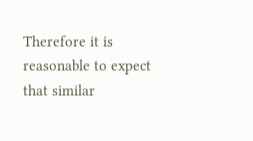Therefore it is reasonable to expect that similar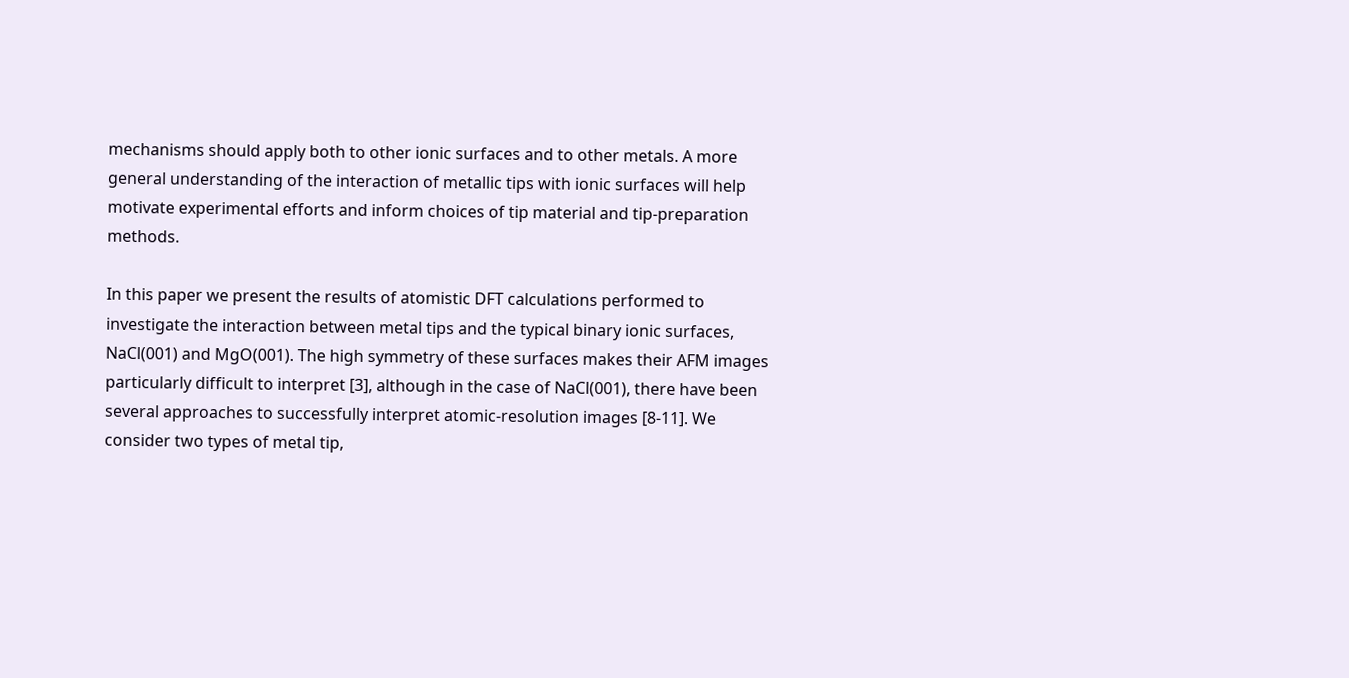mechanisms should apply both to other ionic surfaces and to other metals. A more general understanding of the interaction of metallic tips with ionic surfaces will help motivate experimental efforts and inform choices of tip material and tip-preparation methods.

In this paper we present the results of atomistic DFT calculations performed to investigate the interaction between metal tips and the typical binary ionic surfaces, NaCl(001) and MgO(001). The high symmetry of these surfaces makes their AFM images particularly difficult to interpret [3], although in the case of NaCl(001), there have been several approaches to successfully interpret atomic-resolution images [8-11]. We consider two types of metal tip,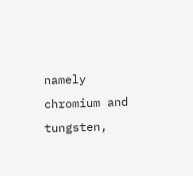namely chromium and tungsten,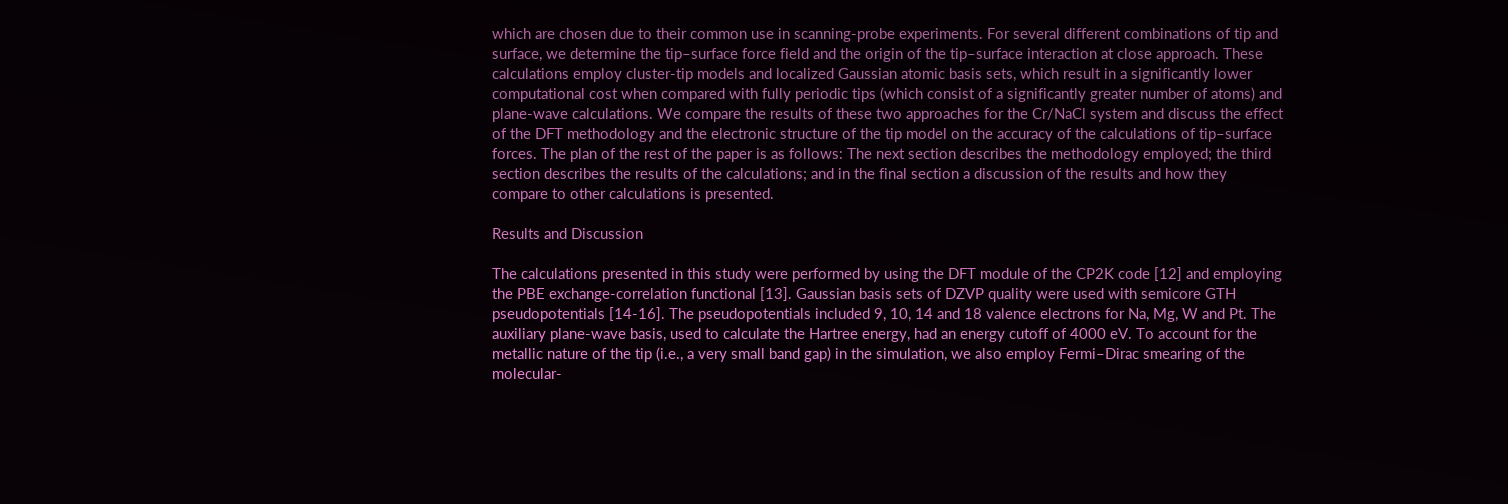which are chosen due to their common use in scanning-probe experiments. For several different combinations of tip and surface, we determine the tip–surface force field and the origin of the tip–surface interaction at close approach. These calculations employ cluster-tip models and localized Gaussian atomic basis sets, which result in a significantly lower computational cost when compared with fully periodic tips (which consist of a significantly greater number of atoms) and plane-wave calculations. We compare the results of these two approaches for the Cr/NaCl system and discuss the effect of the DFT methodology and the electronic structure of the tip model on the accuracy of the calculations of tip–surface forces. The plan of the rest of the paper is as follows: The next section describes the methodology employed; the third section describes the results of the calculations; and in the final section a discussion of the results and how they compare to other calculations is presented.

Results and Discussion

The calculations presented in this study were performed by using the DFT module of the CP2K code [12] and employing the PBE exchange-correlation functional [13]. Gaussian basis sets of DZVP quality were used with semicore GTH pseudopotentials [14-16]. The pseudopotentials included 9, 10, 14 and 18 valence electrons for Na, Mg, W and Pt. The auxiliary plane-wave basis, used to calculate the Hartree energy, had an energy cutoff of 4000 eV. To account for the metallic nature of the tip (i.e., a very small band gap) in the simulation, we also employ Fermi–Dirac smearing of the molecular-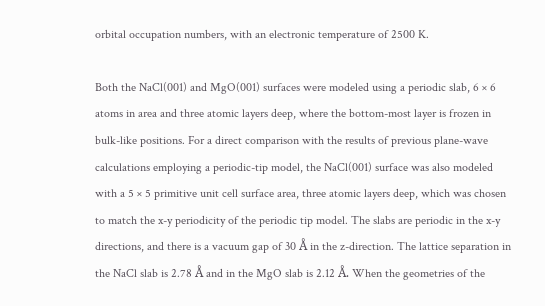orbital occupation numbers, with an electronic temperature of 2500 K.

Both the NaCl(001) and MgO(001) surfaces were modeled using a periodic slab, 6 × 6 atoms in area and three atomic layers deep, where the bottom-most layer is frozen in bulk-like positions. For a direct comparison with the results of previous plane-wave calculations employing a periodic-tip model, the NaCl(001) surface was also modeled with a 5 × 5 primitive unit cell surface area, three atomic layers deep, which was chosen to match the x-y periodicity of the periodic tip model. The slabs are periodic in the x-y directions, and there is a vacuum gap of 30 Å in the z-direction. The lattice separation in the NaCl slab is 2.78 Å and in the MgO slab is 2.12 Å. When the geometries of the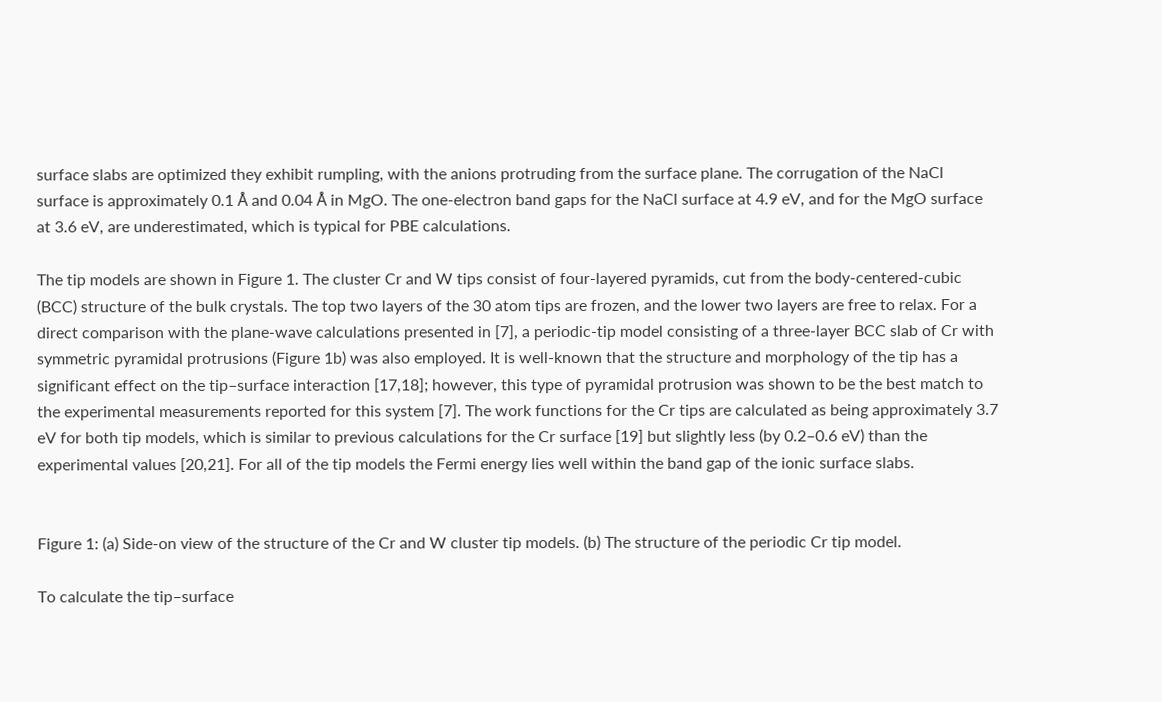surface slabs are optimized they exhibit rumpling, with the anions protruding from the surface plane. The corrugation of the NaCl surface is approximately 0.1 Å and 0.04 Å in MgO. The one-electron band gaps for the NaCl surface at 4.9 eV, and for the MgO surface at 3.6 eV, are underestimated, which is typical for PBE calculations.

The tip models are shown in Figure 1. The cluster Cr and W tips consist of four-layered pyramids, cut from the body-centered-cubic (BCC) structure of the bulk crystals. The top two layers of the 30 atom tips are frozen, and the lower two layers are free to relax. For a direct comparison with the plane-wave calculations presented in [7], a periodic-tip model consisting of a three-layer BCC slab of Cr with symmetric pyramidal protrusions (Figure 1b) was also employed. It is well-known that the structure and morphology of the tip has a significant effect on the tip–surface interaction [17,18]; however, this type of pyramidal protrusion was shown to be the best match to the experimental measurements reported for this system [7]. The work functions for the Cr tips are calculated as being approximately 3.7 eV for both tip models, which is similar to previous calculations for the Cr surface [19] but slightly less (by 0.2–0.6 eV) than the experimental values [20,21]. For all of the tip models the Fermi energy lies well within the band gap of the ionic surface slabs.


Figure 1: (a) Side-on view of the structure of the Cr and W cluster tip models. (b) The structure of the periodic Cr tip model.

To calculate the tip–surface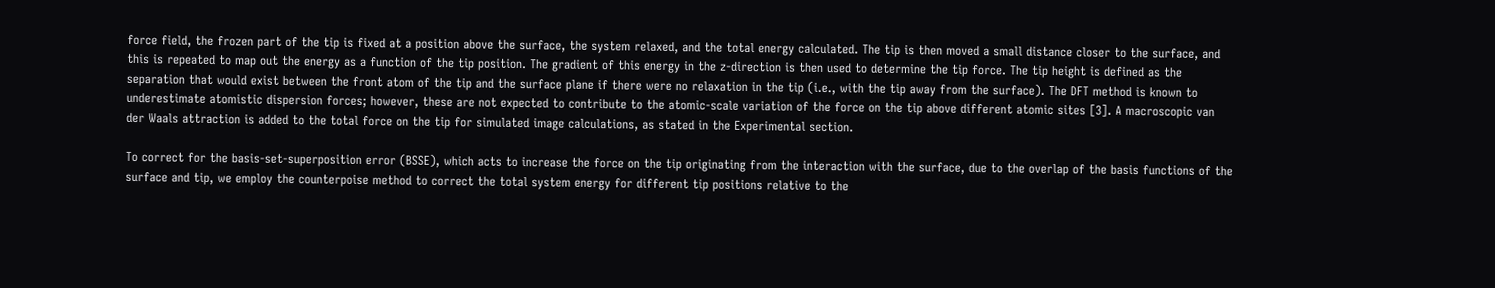force field, the frozen part of the tip is fixed at a position above the surface, the system relaxed, and the total energy calculated. The tip is then moved a small distance closer to the surface, and this is repeated to map out the energy as a function of the tip position. The gradient of this energy in the z-direction is then used to determine the tip force. The tip height is defined as the separation that would exist between the front atom of the tip and the surface plane if there were no relaxation in the tip (i.e., with the tip away from the surface). The DFT method is known to underestimate atomistic dispersion forces; however, these are not expected to contribute to the atomic-scale variation of the force on the tip above different atomic sites [3]. A macroscopic van der Waals attraction is added to the total force on the tip for simulated image calculations, as stated in the Experimental section.

To correct for the basis-set-superposition error (BSSE), which acts to increase the force on the tip originating from the interaction with the surface, due to the overlap of the basis functions of the surface and tip, we employ the counterpoise method to correct the total system energy for different tip positions relative to the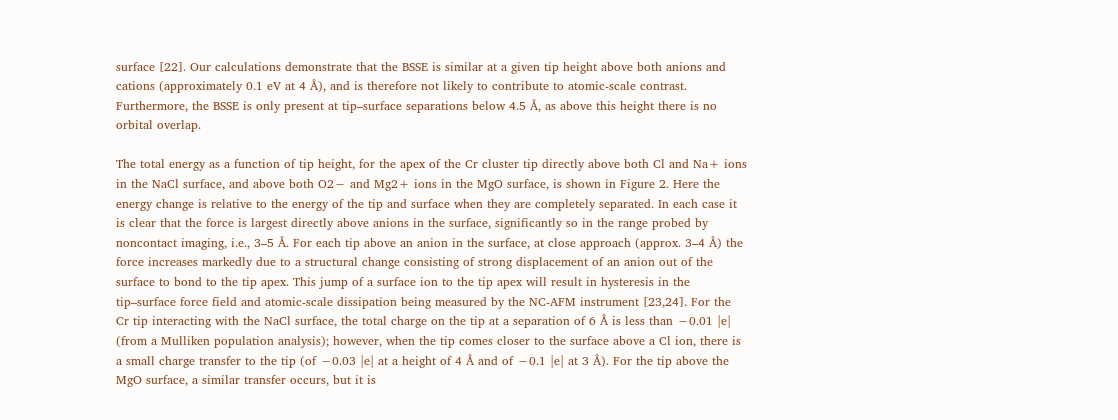surface [22]. Our calculations demonstrate that the BSSE is similar at a given tip height above both anions and cations (approximately 0.1 eV at 4 Å), and is therefore not likely to contribute to atomic-scale contrast. Furthermore, the BSSE is only present at tip–surface separations below 4.5 Å, as above this height there is no orbital overlap.

The total energy as a function of tip height, for the apex of the Cr cluster tip directly above both Cl and Na+ ions in the NaCl surface, and above both O2− and Mg2+ ions in the MgO surface, is shown in Figure 2. Here the energy change is relative to the energy of the tip and surface when they are completely separated. In each case it is clear that the force is largest directly above anions in the surface, significantly so in the range probed by noncontact imaging, i.e., 3–5 Å. For each tip above an anion in the surface, at close approach (approx. 3–4 Å) the force increases markedly due to a structural change consisting of strong displacement of an anion out of the surface to bond to the tip apex. This jump of a surface ion to the tip apex will result in hysteresis in the tip–surface force field and atomic-scale dissipation being measured by the NC-AFM instrument [23,24]. For the Cr tip interacting with the NaCl surface, the total charge on the tip at a separation of 6 Å is less than −0.01 |e| (from a Mulliken population analysis); however, when the tip comes closer to the surface above a Cl ion, there is a small charge transfer to the tip (of −0.03 |e| at a height of 4 Å and of −0.1 |e| at 3 Å). For the tip above the MgO surface, a similar transfer occurs, but it is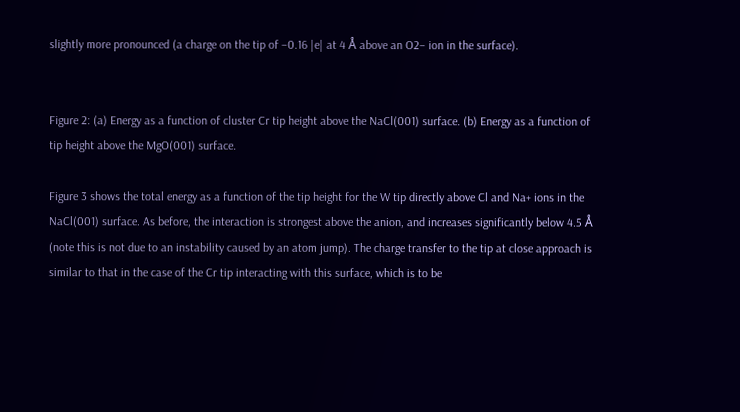slightly more pronounced (a charge on the tip of −0.16 |e| at 4 Å above an O2− ion in the surface).


Figure 2: (a) Energy as a function of cluster Cr tip height above the NaCl(001) surface. (b) Energy as a function of tip height above the MgO(001) surface.

Figure 3 shows the total energy as a function of the tip height for the W tip directly above Cl and Na+ ions in the NaCl(001) surface. As before, the interaction is strongest above the anion, and increases significantly below 4.5 Å (note this is not due to an instability caused by an atom jump). The charge transfer to the tip at close approach is similar to that in the case of the Cr tip interacting with this surface, which is to be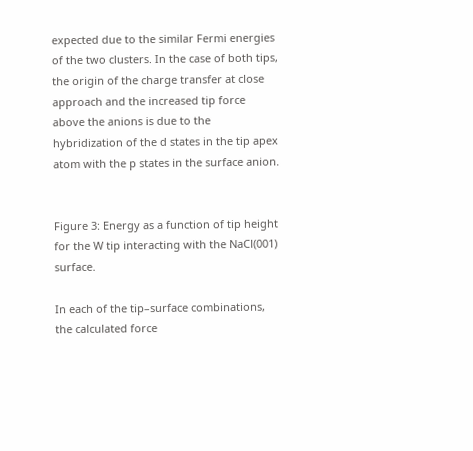expected due to the similar Fermi energies of the two clusters. In the case of both tips, the origin of the charge transfer at close approach and the increased tip force above the anions is due to the hybridization of the d states in the tip apex atom with the p states in the surface anion.


Figure 3: Energy as a function of tip height for the W tip interacting with the NaCl(001) surface.

In each of the tip–surface combinations, the calculated force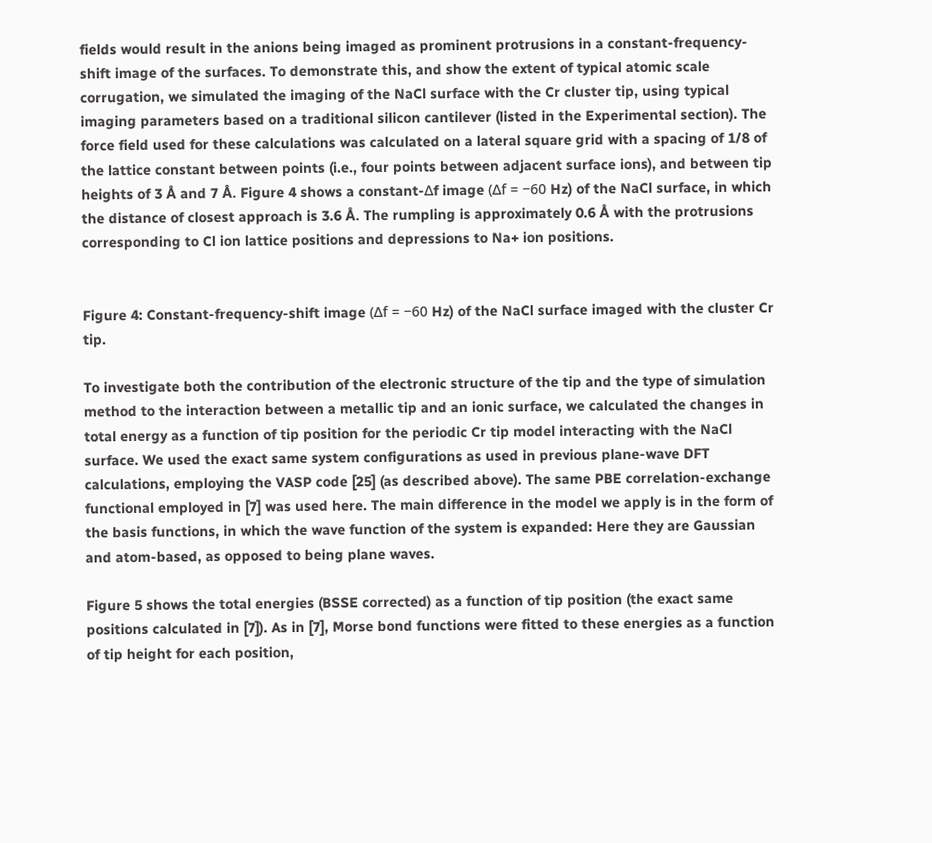fields would result in the anions being imaged as prominent protrusions in a constant-frequency-shift image of the surfaces. To demonstrate this, and show the extent of typical atomic scale corrugation, we simulated the imaging of the NaCl surface with the Cr cluster tip, using typical imaging parameters based on a traditional silicon cantilever (listed in the Experimental section). The force field used for these calculations was calculated on a lateral square grid with a spacing of 1/8 of the lattice constant between points (i.e., four points between adjacent surface ions), and between tip heights of 3 Å and 7 Å. Figure 4 shows a constant-Δf image (Δf = −60 Hz) of the NaCl surface, in which the distance of closest approach is 3.6 Å. The rumpling is approximately 0.6 Å with the protrusions corresponding to Cl ion lattice positions and depressions to Na+ ion positions.


Figure 4: Constant-frequency-shift image (Δf = −60 Hz) of the NaCl surface imaged with the cluster Cr tip.

To investigate both the contribution of the electronic structure of the tip and the type of simulation method to the interaction between a metallic tip and an ionic surface, we calculated the changes in total energy as a function of tip position for the periodic Cr tip model interacting with the NaCl surface. We used the exact same system configurations as used in previous plane-wave DFT calculations, employing the VASP code [25] (as described above). The same PBE correlation-exchange functional employed in [7] was used here. The main difference in the model we apply is in the form of the basis functions, in which the wave function of the system is expanded: Here they are Gaussian and atom-based, as opposed to being plane waves.

Figure 5 shows the total energies (BSSE corrected) as a function of tip position (the exact same positions calculated in [7]). As in [7], Morse bond functions were fitted to these energies as a function of tip height for each position,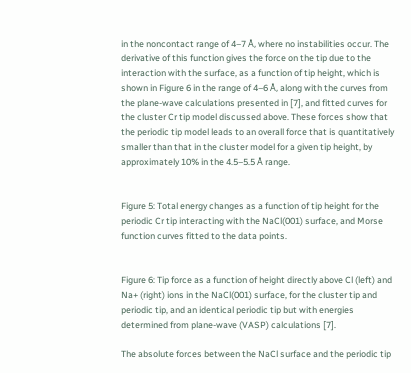in the noncontact range of 4–7 Å, where no instabilities occur. The derivative of this function gives the force on the tip due to the interaction with the surface, as a function of tip height, which is shown in Figure 6 in the range of 4–6 Å, along with the curves from the plane-wave calculations presented in [7], and fitted curves for the cluster Cr tip model discussed above. These forces show that the periodic tip model leads to an overall force that is quantitatively smaller than that in the cluster model for a given tip height, by approximately 10% in the 4.5–5.5 Å range.


Figure 5: Total energy changes as a function of tip height for the periodic Cr tip interacting with the NaCl(001) surface, and Morse function curves fitted to the data points.


Figure 6: Tip force as a function of height directly above Cl (left) and Na+ (right) ions in the NaCl(001) surface, for the cluster tip and periodic tip, and an identical periodic tip but with energies determined from plane-wave (VASP) calculations [7].

The absolute forces between the NaCl surface and the periodic tip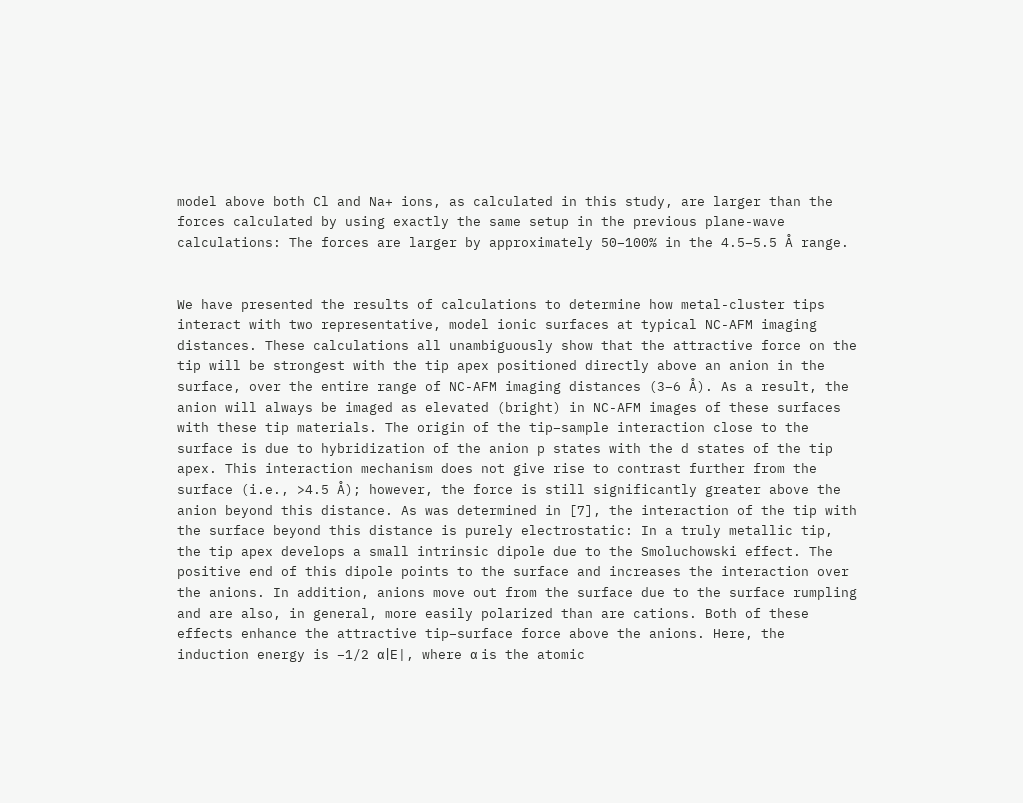model above both Cl and Na+ ions, as calculated in this study, are larger than the forces calculated by using exactly the same setup in the previous plane-wave calculations: The forces are larger by approximately 50–100% in the 4.5–5.5 Å range.


We have presented the results of calculations to determine how metal-cluster tips interact with two representative, model ionic surfaces at typical NC-AFM imaging distances. These calculations all unambiguously show that the attractive force on the tip will be strongest with the tip apex positioned directly above an anion in the surface, over the entire range of NC-AFM imaging distances (3–6 Å). As a result, the anion will always be imaged as elevated (bright) in NC-AFM images of these surfaces with these tip materials. The origin of the tip–sample interaction close to the surface is due to hybridization of the anion p states with the d states of the tip apex. This interaction mechanism does not give rise to contrast further from the surface (i.e., >4.5 Å); however, the force is still significantly greater above the anion beyond this distance. As was determined in [7], the interaction of the tip with the surface beyond this distance is purely electrostatic: In a truly metallic tip, the tip apex develops a small intrinsic dipole due to the Smoluchowski effect. The positive end of this dipole points to the surface and increases the interaction over the anions. In addition, anions move out from the surface due to the surface rumpling and are also, in general, more easily polarized than are cations. Both of these effects enhance the attractive tip–surface force above the anions. Here, the induction energy is −1/2 α|E|, where α is the atomic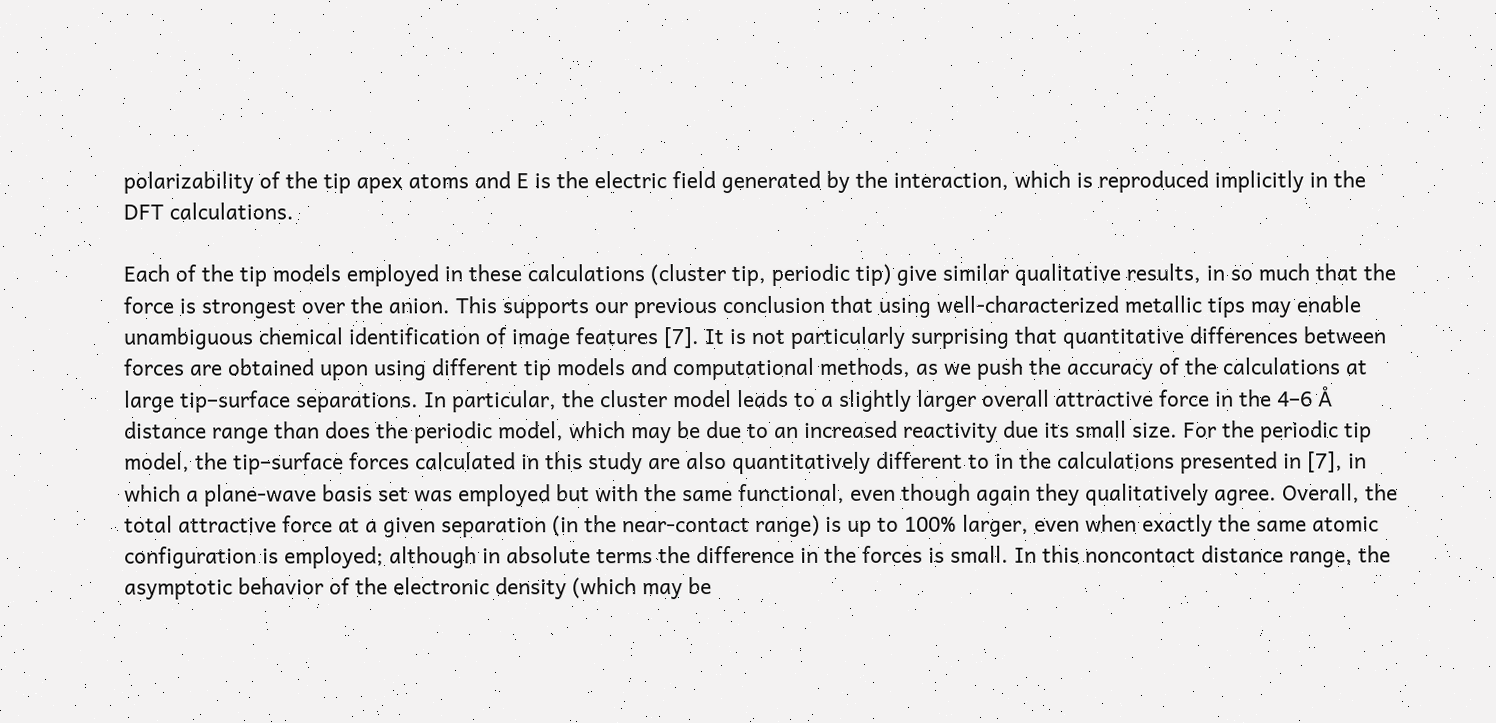polarizability of the tip apex atoms and E is the electric field generated by the interaction, which is reproduced implicitly in the DFT calculations.

Each of the tip models employed in these calculations (cluster tip, periodic tip) give similar qualitative results, in so much that the force is strongest over the anion. This supports our previous conclusion that using well-characterized metallic tips may enable unambiguous chemical identification of image features [7]. It is not particularly surprising that quantitative differences between forces are obtained upon using different tip models and computational methods, as we push the accuracy of the calculations at large tip–surface separations. In particular, the cluster model leads to a slightly larger overall attractive force in the 4–6 Å distance range than does the periodic model, which may be due to an increased reactivity due its small size. For the periodic tip model, the tip–surface forces calculated in this study are also quantitatively different to in the calculations presented in [7], in which a plane-wave basis set was employed but with the same functional, even though again they qualitatively agree. Overall, the total attractive force at a given separation (in the near-contact range) is up to 100% larger, even when exactly the same atomic configuration is employed; although in absolute terms the difference in the forces is small. In this noncontact distance range, the asymptotic behavior of the electronic density (which may be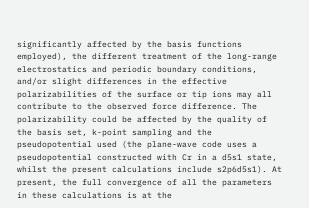significantly affected by the basis functions employed), the different treatment of the long-range electrostatics and periodic boundary conditions, and/or slight differences in the effective polarizabilities of the surface or tip ions may all contribute to the observed force difference. The polarizability could be affected by the quality of the basis set, k-point sampling and the pseudopotential used (the plane-wave code uses a pseudopotential constructed with Cr in a d5s1 state, whilst the present calculations include s2p6d5s1). At present, the full convergence of all the parameters in these calculations is at the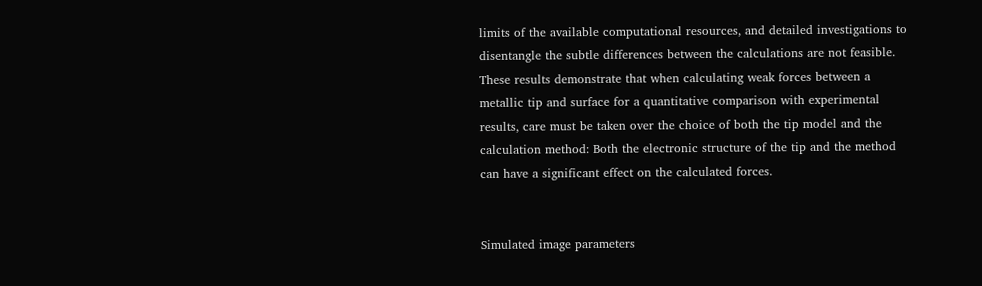limits of the available computational resources, and detailed investigations to disentangle the subtle differences between the calculations are not feasible. These results demonstrate that when calculating weak forces between a metallic tip and surface for a quantitative comparison with experimental results, care must be taken over the choice of both the tip model and the calculation method: Both the electronic structure of the tip and the method can have a significant effect on the calculated forces.


Simulated image parameters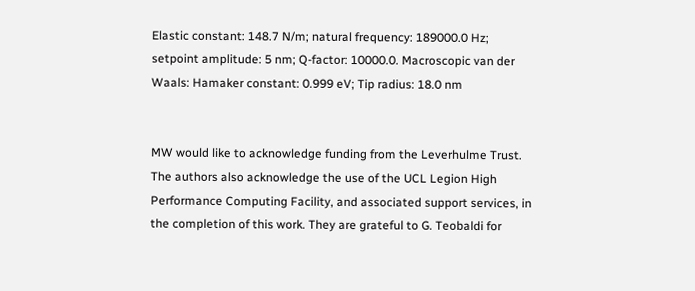Elastic constant: 148.7 N/m; natural frequency: 189000.0 Hz; setpoint amplitude: 5 nm; Q-factor: 10000.0. Macroscopic van der Waals: Hamaker constant: 0.999 eV; Tip radius: 18.0 nm


MW would like to acknowledge funding from the Leverhulme Trust. The authors also acknowledge the use of the UCL Legion High Performance Computing Facility, and associated support services, in the completion of this work. They are grateful to G. Teobaldi for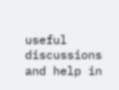useful discussions and help in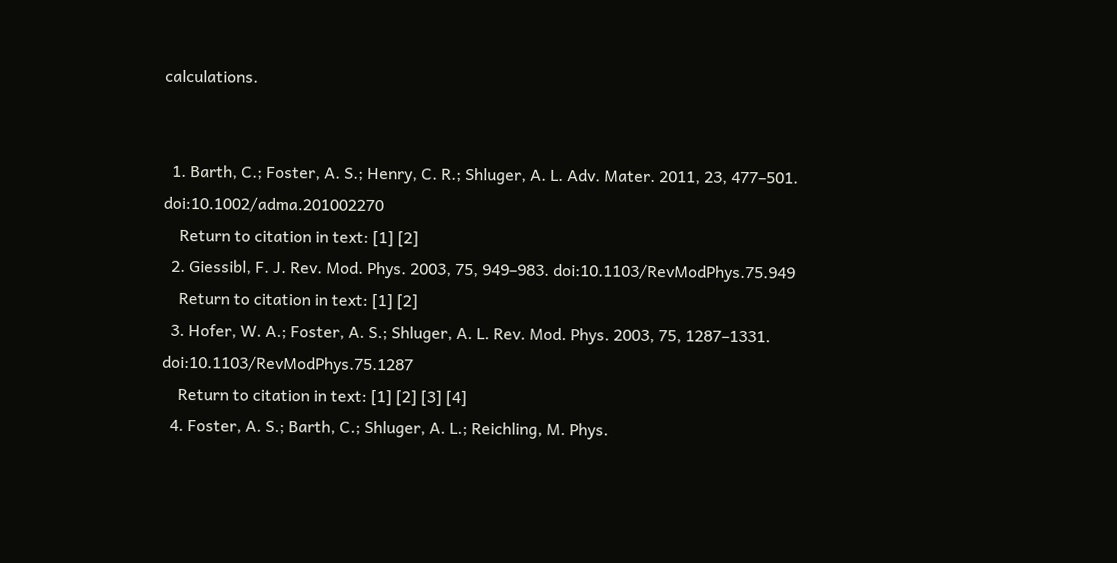calculations.


  1. Barth, C.; Foster, A. S.; Henry, C. R.; Shluger, A. L. Adv. Mater. 2011, 23, 477–501. doi:10.1002/adma.201002270
    Return to citation in text: [1] [2]
  2. Giessibl, F. J. Rev. Mod. Phys. 2003, 75, 949–983. doi:10.1103/RevModPhys.75.949
    Return to citation in text: [1] [2]
  3. Hofer, W. A.; Foster, A. S.; Shluger, A. L. Rev. Mod. Phys. 2003, 75, 1287–1331. doi:10.1103/RevModPhys.75.1287
    Return to citation in text: [1] [2] [3] [4]
  4. Foster, A. S.; Barth, C.; Shluger, A. L.; Reichling, M. Phys.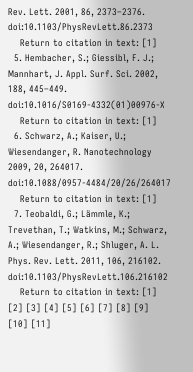Rev. Lett. 2001, 86, 2373–2376. doi:10.1103/PhysRevLett.86.2373
    Return to citation in text: [1]
  5. Hembacher, S.; Giessibl, F. J.; Mannhart, J. Appl. Surf. Sci. 2002, 188, 445–449. doi:10.1016/S0169-4332(01)00976-X
    Return to citation in text: [1]
  6. Schwarz, A.; Kaiser, U.; Wiesendanger, R. Nanotechnology 2009, 20, 264017. doi:10.1088/0957-4484/20/26/264017
    Return to citation in text: [1]
  7. Teobaldi, G.; Lämmle, K.; Trevethan, T.; Watkins, M.; Schwarz, A.; Wiesendanger, R.; Shluger, A. L. Phys. Rev. Lett. 2011, 106, 216102. doi:10.1103/PhysRevLett.106.216102
    Return to citation in text: [1] [2] [3] [4] [5] [6] [7] [8] [9] [10] [11]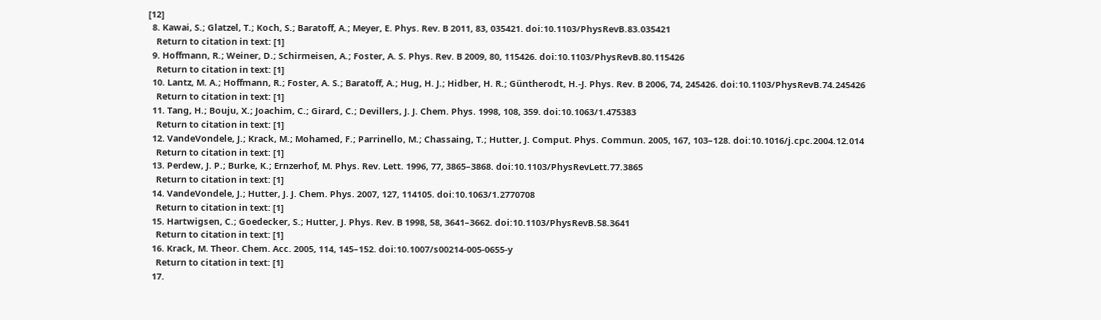[12]
  8. Kawai, S.; Glatzel, T.; Koch, S.; Baratoff, A.; Meyer, E. Phys. Rev. B 2011, 83, 035421. doi:10.1103/PhysRevB.83.035421
    Return to citation in text: [1]
  9. Hoffmann, R.; Weiner, D.; Schirmeisen, A.; Foster, A. S. Phys. Rev. B 2009, 80, 115426. doi:10.1103/PhysRevB.80.115426
    Return to citation in text: [1]
  10. Lantz, M. A.; Hoffmann, R.; Foster, A. S.; Baratoff, A.; Hug, H. J.; Hidber, H. R.; Güntherodt, H.-J. Phys. Rev. B 2006, 74, 245426. doi:10.1103/PhysRevB.74.245426
    Return to citation in text: [1]
  11. Tang, H.; Bouju, X.; Joachim, C.; Girard, C.; Devillers, J. J. Chem. Phys. 1998, 108, 359. doi:10.1063/1.475383
    Return to citation in text: [1]
  12. VandeVondele, J.; Krack, M.; Mohamed, F.; Parrinello, M.; Chassaing, T.; Hutter, J. Comput. Phys. Commun. 2005, 167, 103–128. doi:10.1016/j.cpc.2004.12.014
    Return to citation in text: [1]
  13. Perdew, J. P.; Burke, K.; Ernzerhof, M. Phys. Rev. Lett. 1996, 77, 3865–3868. doi:10.1103/PhysRevLett.77.3865
    Return to citation in text: [1]
  14. VandeVondele, J.; Hutter, J. J. Chem. Phys. 2007, 127, 114105. doi:10.1063/1.2770708
    Return to citation in text: [1]
  15. Hartwigsen, C.; Goedecker, S.; Hutter, J. Phys. Rev. B 1998, 58, 3641–3662. doi:10.1103/PhysRevB.58.3641
    Return to citation in text: [1]
  16. Krack, M. Theor. Chem. Acc. 2005, 114, 145–152. doi:10.1007/s00214-005-0655-y
    Return to citation in text: [1]
  17.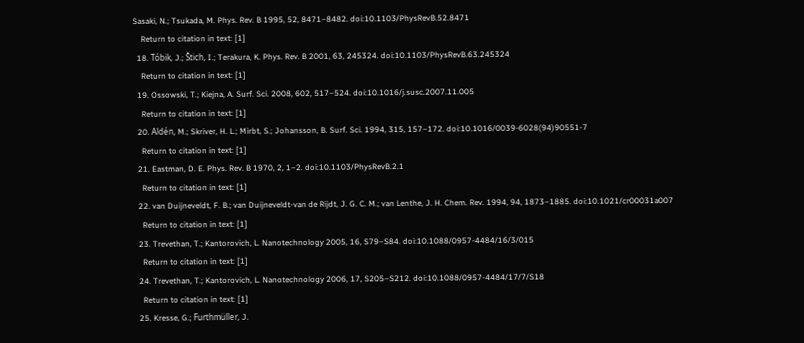Sasaki, N.; Tsukada, M. Phys. Rev. B 1995, 52, 8471–8482. doi:10.1103/PhysRevB.52.8471
    Return to citation in text: [1]
  18. Tóbik, J.; Štich, I.; Terakura, K. Phys. Rev. B 2001, 63, 245324. doi:10.1103/PhysRevB.63.245324
    Return to citation in text: [1]
  19. Ossowski, T.; Kiejna, A. Surf. Sci. 2008, 602, 517–524. doi:10.1016/j.susc.2007.11.005
    Return to citation in text: [1]
  20. Aldén, M.; Skriver, H. L.; Mirbt, S.; Johansson, B. Surf. Sci. 1994, 315, 157–172. doi:10.1016/0039-6028(94)90551-7
    Return to citation in text: [1]
  21. Eastman, D. E. Phys. Rev. B 1970, 2, 1–2. doi:10.1103/PhysRevB.2.1
    Return to citation in text: [1]
  22. van Duijneveldt, F. B.; van Duijneveldt-van de Rijdt, J. G. C. M.; van Lenthe, J. H. Chem. Rev. 1994, 94, 1873–1885. doi:10.1021/cr00031a007
    Return to citation in text: [1]
  23. Trevethan, T.; Kantorovich, L. Nanotechnology 2005, 16, S79–S84. doi:10.1088/0957-4484/16/3/015
    Return to citation in text: [1]
  24. Trevethan, T.; Kantorovich, L. Nanotechnology 2006, 17, S205–S212. doi:10.1088/0957-4484/17/7/S18
    Return to citation in text: [1]
  25. Kresse, G.; Furthmüller, J.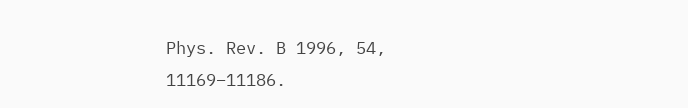Phys. Rev. B 1996, 54, 11169–11186.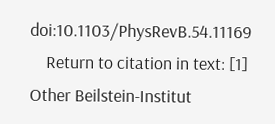doi:10.1103/PhysRevB.54.11169
    Return to citation in text: [1]
Other Beilstein-Institut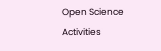Open Science Activities